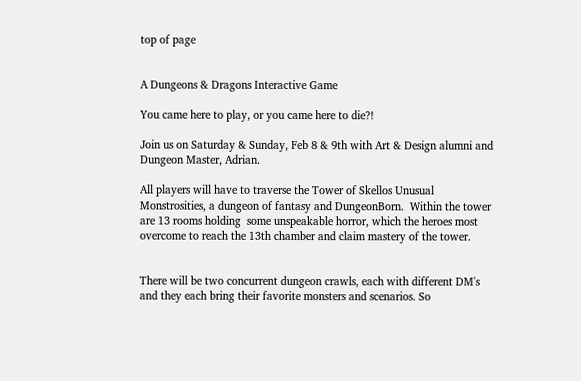top of page


A Dungeons & Dragons Interactive Game

You came here to play, or you came here to die?!

Join us on Saturday & Sunday, Feb 8 & 9th with Art & Design alumni and Dungeon Master, Adrian.

All players will have to traverse the Tower of Skellos Unusual Monstrosities, a dungeon of fantasy and DungeonBorn.  Within the tower are 13 rooms holding  some unspeakable horror, which the heroes most overcome to reach the 13th chamber and claim mastery of the tower.


There will be two concurrent dungeon crawls, each with different DM's and they each bring their favorite monsters and scenarios. So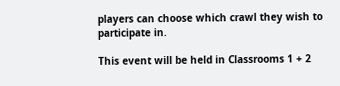players can choose which crawl they wish to participate in.

This event will be held in Classrooms 1 + 2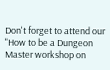Don't forget to attend our "How to be a Dungeon Master workshop on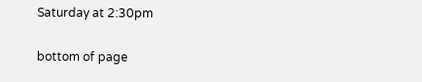Saturday at 2:30pm

bottom of page